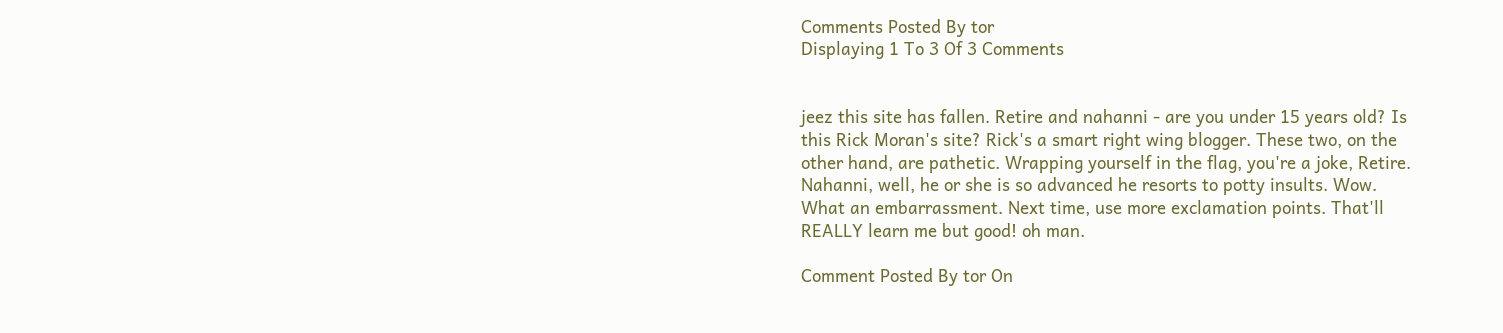Comments Posted By tor
Displaying 1 To 3 Of 3 Comments


jeez this site has fallen. Retire and nahanni - are you under 15 years old? Is this Rick Moran's site? Rick's a smart right wing blogger. These two, on the other hand, are pathetic. Wrapping yourself in the flag, you're a joke, Retire. Nahanni, well, he or she is so advanced he resorts to potty insults. Wow. What an embarrassment. Next time, use more exclamation points. That'll REALLY learn me but good! oh man.

Comment Posted By tor On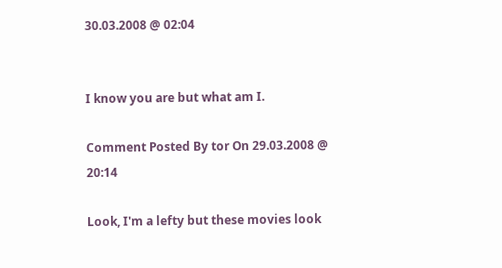30.03.2008 @ 02:04


I know you are but what am I.

Comment Posted By tor On 29.03.2008 @ 20:14

Look, I'm a lefty but these movies look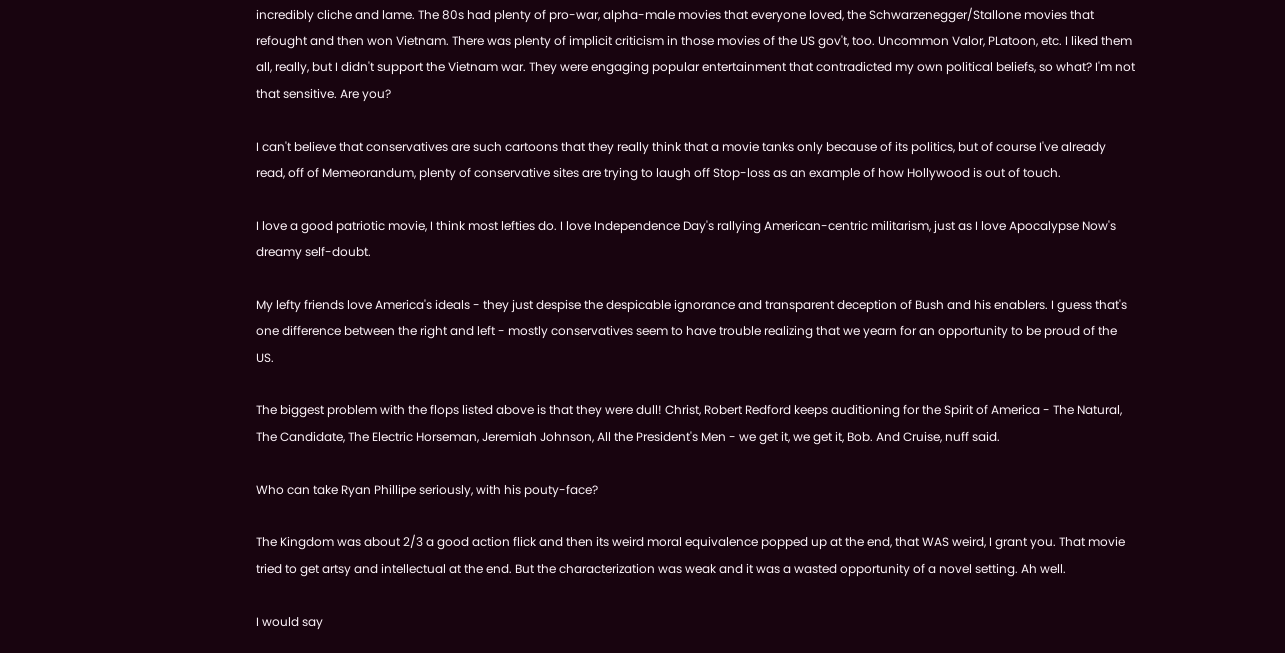incredibly cliche and lame. The 80s had plenty of pro-war, alpha-male movies that everyone loved, the Schwarzenegger/Stallone movies that refought and then won Vietnam. There was plenty of implicit criticism in those movies of the US gov't, too. Uncommon Valor, PLatoon, etc. I liked them all, really, but I didn't support the Vietnam war. They were engaging popular entertainment that contradicted my own political beliefs, so what? I'm not that sensitive. Are you?

I can't believe that conservatives are such cartoons that they really think that a movie tanks only because of its politics, but of course I've already read, off of Memeorandum, plenty of conservative sites are trying to laugh off Stop-loss as an example of how Hollywood is out of touch.

I love a good patriotic movie, I think most lefties do. I love Independence Day's rallying American-centric militarism, just as I love Apocalypse Now's dreamy self-doubt.

My lefty friends love America's ideals - they just despise the despicable ignorance and transparent deception of Bush and his enablers. I guess that's one difference between the right and left - mostly conservatives seem to have trouble realizing that we yearn for an opportunity to be proud of the US.

The biggest problem with the flops listed above is that they were dull! Christ, Robert Redford keeps auditioning for the Spirit of America - The Natural, The Candidate, The Electric Horseman, Jeremiah Johnson, All the President's Men - we get it, we get it, Bob. And Cruise, nuff said.

Who can take Ryan Phillipe seriously, with his pouty-face?

The Kingdom was about 2/3 a good action flick and then its weird moral equivalence popped up at the end, that WAS weird, I grant you. That movie tried to get artsy and intellectual at the end. But the characterization was weak and it was a wasted opportunity of a novel setting. Ah well.

I would say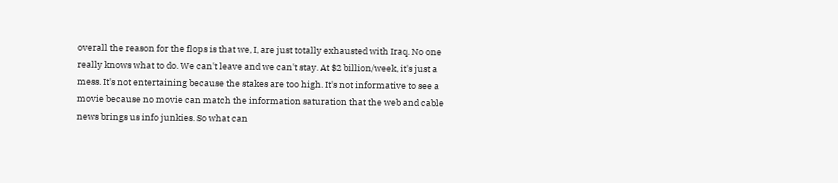overall the reason for the flops is that we, I, are just totally exhausted with Iraq. No one really knows what to do. We can't leave and we can't stay. At $2 billion/week, it's just a mess. It's not entertaining because the stakes are too high. It's not informative to see a movie because no movie can match the information saturation that the web and cable news brings us info junkies. So what can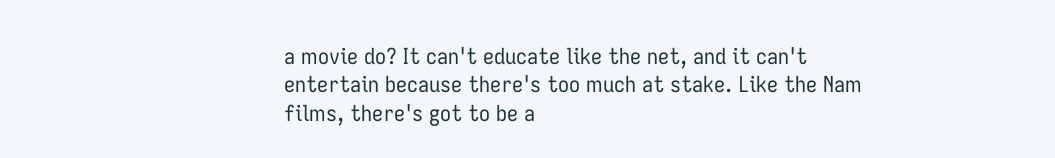a movie do? It can't educate like the net, and it can't entertain because there's too much at stake. Like the Nam films, there's got to be a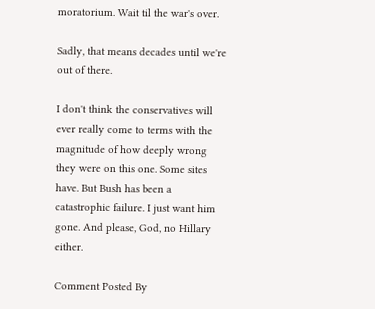moratorium. Wait til the war's over.

Sadly, that means decades until we're out of there.

I don't think the conservatives will ever really come to terms with the magnitude of how deeply wrong they were on this one. Some sites have. But Bush has been a catastrophic failure. I just want him gone. And please, God, no Hillary either.

Comment Posted By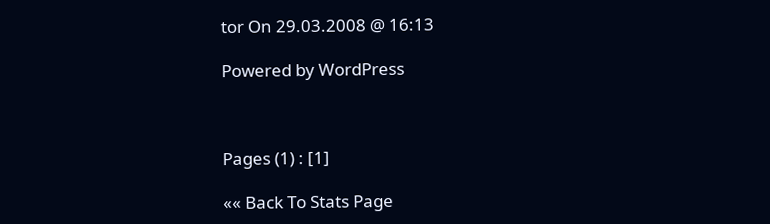tor On 29.03.2008 @ 16:13

Powered by WordPress



Pages (1) : [1]

«« Back To Stats Page